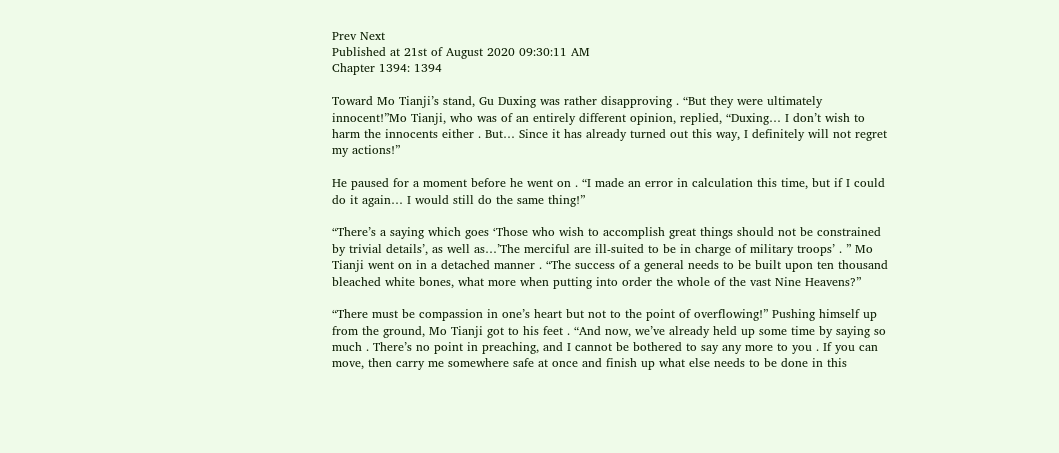Prev Next
Published at 21st of August 2020 09:30:11 AM
Chapter 1394: 1394

Toward Mo Tianji’s stand, Gu Duxing was rather disapproving . “But they were ultimately innocent!”Mo Tianji, who was of an entirely different opinion, replied, “Duxing… I don’t wish to harm the innocents either . But… Since it has already turned out this way, I definitely will not regret my actions!”

He paused for a moment before he went on . “I made an error in calculation this time, but if I could do it again… I would still do the same thing!”

“There’s a saying which goes ‘Those who wish to accomplish great things should not be constrained by trivial details’, as well as…’The merciful are ill-suited to be in charge of military troops’ . ” Mo Tianji went on in a detached manner . “The success of a general needs to be built upon ten thousand bleached white bones, what more when putting into order the whole of the vast Nine Heavens?”

“There must be compassion in one’s heart but not to the point of overflowing!” Pushing himself up from the ground, Mo Tianji got to his feet . “And now, we’ve already held up some time by saying so much . There’s no point in preaching, and I cannot be bothered to say any more to you . If you can move, then carry me somewhere safe at once and finish up what else needs to be done in this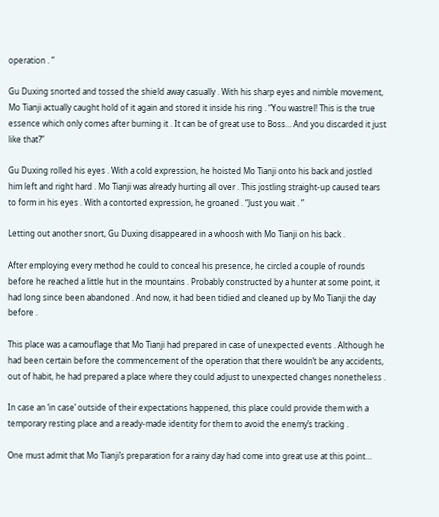operation . ”

Gu Duxing snorted and tossed the shield away casually . With his sharp eyes and nimble movement, Mo Tianji actually caught hold of it again and stored it inside his ring . “You wastrel! This is the true essence which only comes after burning it . It can be of great use to Boss… And you discarded it just like that?”

Gu Duxing rolled his eyes . With a cold expression, he hoisted Mo Tianji onto his back and jostled him left and right hard . Mo Tianji was already hurting all over . This jostling straight-up caused tears to form in his eyes . With a contorted expression, he groaned . “Just you wait . ”

Letting out another snort, Gu Duxing disappeared in a whoosh with Mo Tianji on his back .

After employing every method he could to conceal his presence, he circled a couple of rounds before he reached a little hut in the mountains . Probably constructed by a hunter at some point, it had long since been abandoned . And now, it had been tidied and cleaned up by Mo Tianji the day before .

This place was a camouflage that Mo Tianji had prepared in case of unexpected events . Although he had been certain before the commencement of the operation that there wouldn’t be any accidents, out of habit, he had prepared a place where they could adjust to unexpected changes nonetheless .

In case an ‘in case’ outside of their expectations happened, this place could provide them with a temporary resting place and a ready-made identity for them to avoid the enemy’s tracking .

One must admit that Mo Tianji’s preparation for a rainy day had come into great use at this point…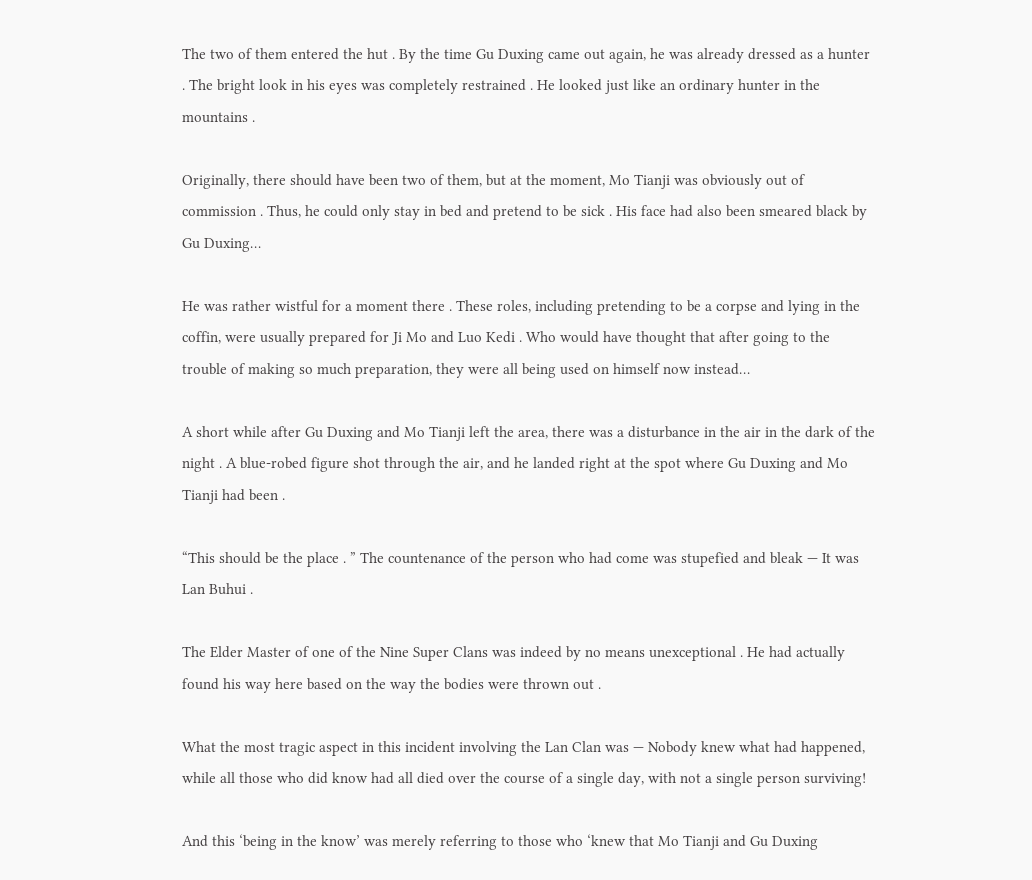The two of them entered the hut . By the time Gu Duxing came out again, he was already dressed as a hunter . The bright look in his eyes was completely restrained . He looked just like an ordinary hunter in the mountains .

Originally, there should have been two of them, but at the moment, Mo Tianji was obviously out of commission . Thus, he could only stay in bed and pretend to be sick . His face had also been smeared black by Gu Duxing…

He was rather wistful for a moment there . These roles, including pretending to be a corpse and lying in the coffin, were usually prepared for Ji Mo and Luo Kedi . Who would have thought that after going to the trouble of making so much preparation, they were all being used on himself now instead…

A short while after Gu Duxing and Mo Tianji left the area, there was a disturbance in the air in the dark of the night . A blue-robed figure shot through the air, and he landed right at the spot where Gu Duxing and Mo Tianji had been .

“This should be the place . ” The countenance of the person who had come was stupefied and bleak — It was Lan Buhui .

The Elder Master of one of the Nine Super Clans was indeed by no means unexceptional . He had actually found his way here based on the way the bodies were thrown out .

What the most tragic aspect in this incident involving the Lan Clan was — Nobody knew what had happened, while all those who did know had all died over the course of a single day, with not a single person surviving!

And this ‘being in the know’ was merely referring to those who ‘knew that Mo Tianji and Gu Duxing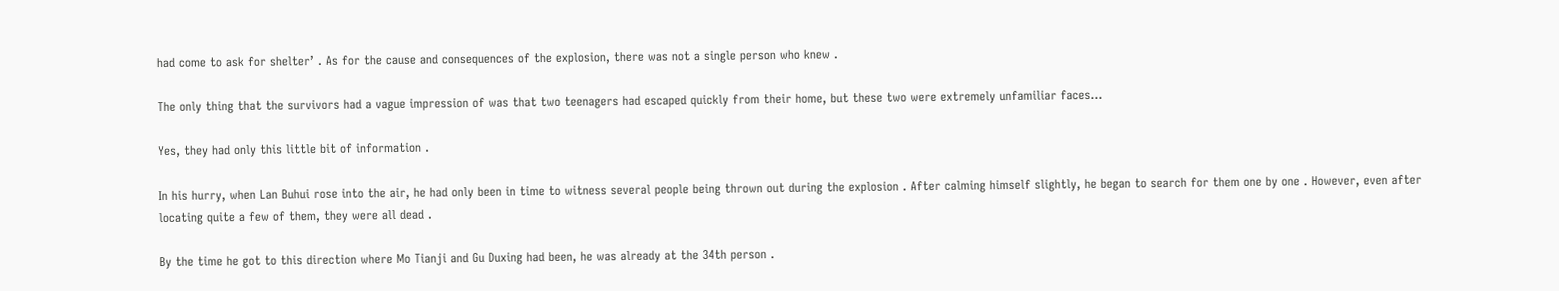had come to ask for shelter’ . As for the cause and consequences of the explosion, there was not a single person who knew .

The only thing that the survivors had a vague impression of was that two teenagers had escaped quickly from their home, but these two were extremely unfamiliar faces…

Yes, they had only this little bit of information .

In his hurry, when Lan Buhui rose into the air, he had only been in time to witness several people being thrown out during the explosion . After calming himself slightly, he began to search for them one by one . However, even after locating quite a few of them, they were all dead .

By the time he got to this direction where Mo Tianji and Gu Duxing had been, he was already at the 34th person .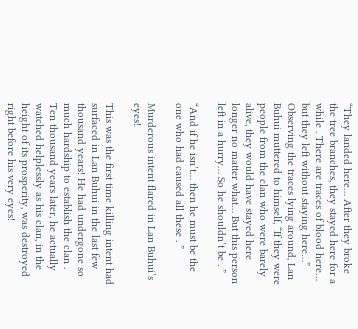“They landed here… After they broke the tree branches, they stayed here for a while . There are traces of blood here… but they left without staying here…” Observing the traces lying around, Lan Buhui muttered to himself, “If they were people from the clan who were barely alive, they would have stayed here longer no matter what… But this person left in a hurry… So he shouldn’t be . ”

“And if he isn’t… then he must be the one who had caused all these . ”

Murderous intent flared in Lan Buhui’s eyes!

This was the first time killing intent had surfaced in Lan Buhui in the last few thousand years! He had undergone so much hardship to establish the clan . Ten thousand years later, he actually watched helplessly as his clan, in the height of its prosperity, was destroyed right before his very eyes!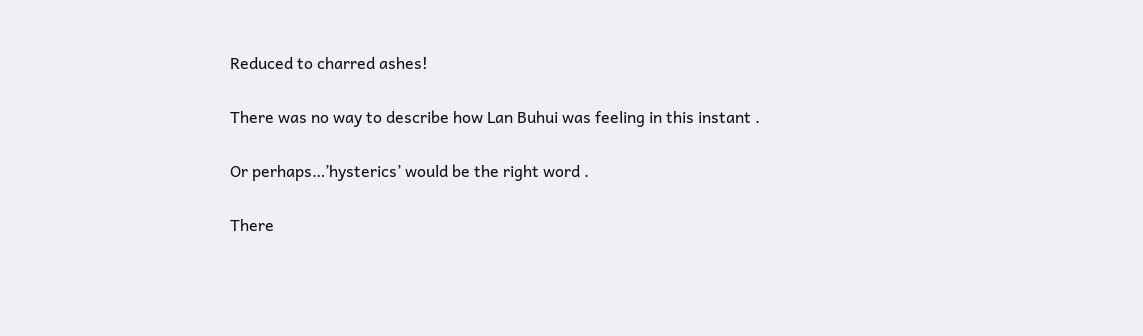Reduced to charred ashes!

There was no way to describe how Lan Buhui was feeling in this instant .

Or perhaps…’hysterics’ would be the right word .

There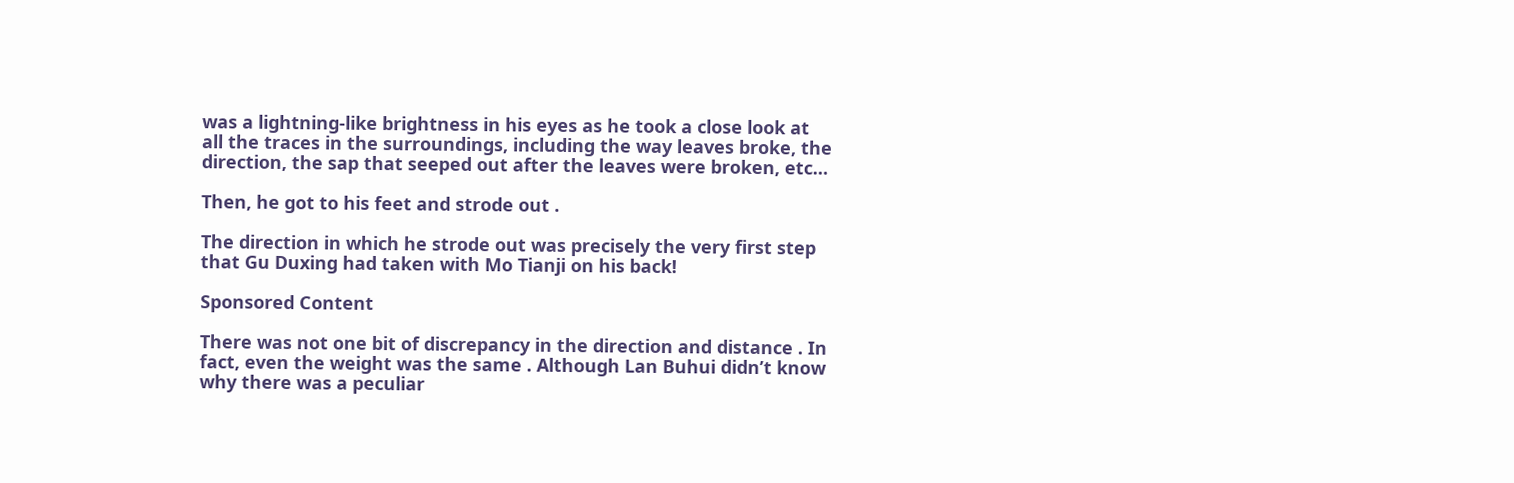was a lightning-like brightness in his eyes as he took a close look at all the traces in the surroundings, including the way leaves broke, the direction, the sap that seeped out after the leaves were broken, etc…

Then, he got to his feet and strode out .

The direction in which he strode out was precisely the very first step that Gu Duxing had taken with Mo Tianji on his back!

Sponsored Content

There was not one bit of discrepancy in the direction and distance . In fact, even the weight was the same . Although Lan Buhui didn’t know why there was a peculiar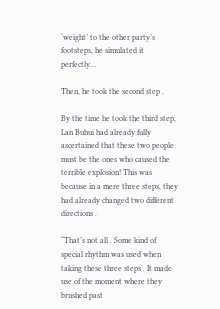‘weight’ to the other party’s footsteps, he simulated it perfectly…

Then, he took the second step .

By the time he took the third step, Lan Buhui had already fully ascertained that these two people must be the ones who caused the terrible explosion! This was because in a mere three steps, they had already changed two different directions .

“That’s not all . Some kind of special rhythm was used when taking these three steps . It made use of the moment where they brushed past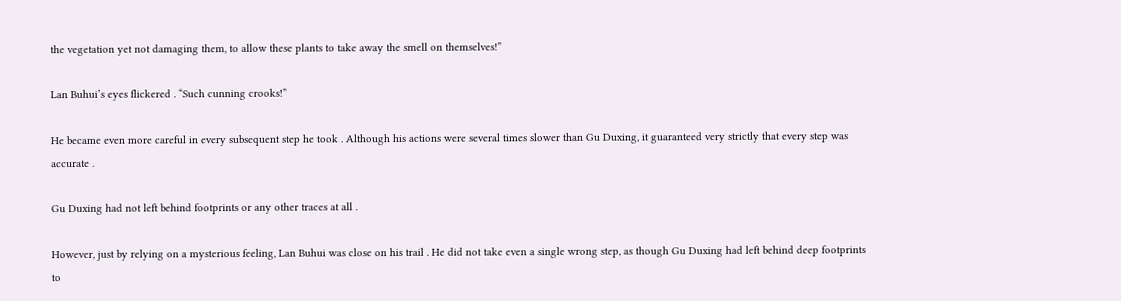the vegetation yet not damaging them, to allow these plants to take away the smell on themselves!”

Lan Buhui’s eyes flickered . “Such cunning crooks!”

He became even more careful in every subsequent step he took . Although his actions were several times slower than Gu Duxing, it guaranteed very strictly that every step was accurate .

Gu Duxing had not left behind footprints or any other traces at all .

However, just by relying on a mysterious feeling, Lan Buhui was close on his trail . He did not take even a single wrong step, as though Gu Duxing had left behind deep footprints to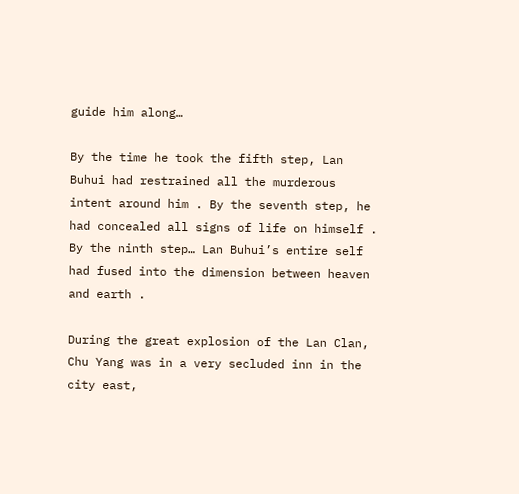guide him along…

By the time he took the fifth step, Lan Buhui had restrained all the murderous intent around him . By the seventh step, he had concealed all signs of life on himself . By the ninth step… Lan Buhui’s entire self had fused into the dimension between heaven and earth .

During the great explosion of the Lan Clan, Chu Yang was in a very secluded inn in the city east,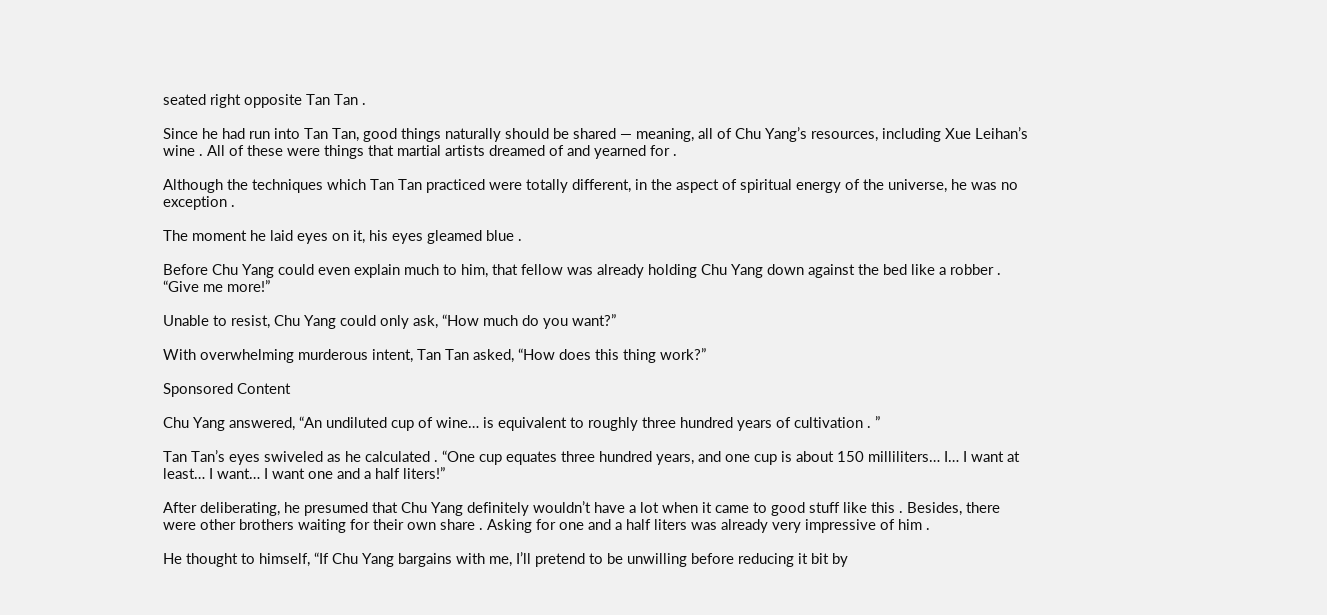seated right opposite Tan Tan .

Since he had run into Tan Tan, good things naturally should be shared — meaning, all of Chu Yang’s resources, including Xue Leihan’s wine . All of these were things that martial artists dreamed of and yearned for .

Although the techniques which Tan Tan practiced were totally different, in the aspect of spiritual energy of the universe, he was no exception .

The moment he laid eyes on it, his eyes gleamed blue .

Before Chu Yang could even explain much to him, that fellow was already holding Chu Yang down against the bed like a robber . “Give me more!”

Unable to resist, Chu Yang could only ask, “How much do you want?”

With overwhelming murderous intent, Tan Tan asked, “How does this thing work?”

Sponsored Content

Chu Yang answered, “An undiluted cup of wine… is equivalent to roughly three hundred years of cultivation . ”

Tan Tan’s eyes swiveled as he calculated . “One cup equates three hundred years, and one cup is about 150 milliliters… I… I want at least… I want… I want one and a half liters!”

After deliberating, he presumed that Chu Yang definitely wouldn’t have a lot when it came to good stuff like this . Besides, there were other brothers waiting for their own share . Asking for one and a half liters was already very impressive of him .

He thought to himself, “If Chu Yang bargains with me, I’ll pretend to be unwilling before reducing it bit by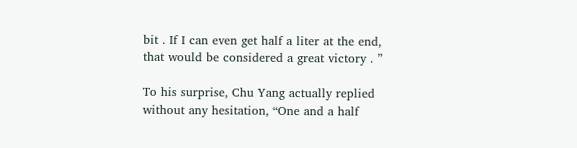bit . If I can even get half a liter at the end, that would be considered a great victory . ”

To his surprise, Chu Yang actually replied without any hesitation, “One and a half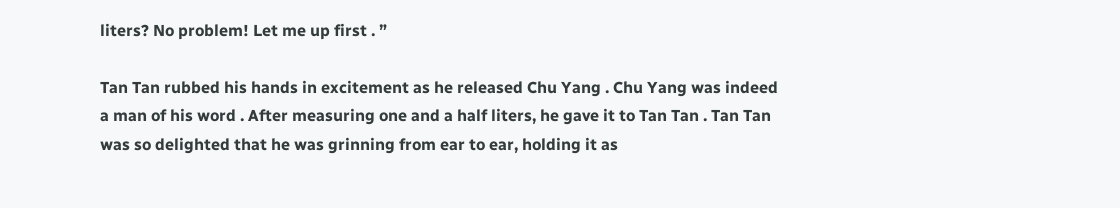liters? No problem! Let me up first . ”

Tan Tan rubbed his hands in excitement as he released Chu Yang . Chu Yang was indeed a man of his word . After measuring one and a half liters, he gave it to Tan Tan . Tan Tan was so delighted that he was grinning from ear to ear, holding it as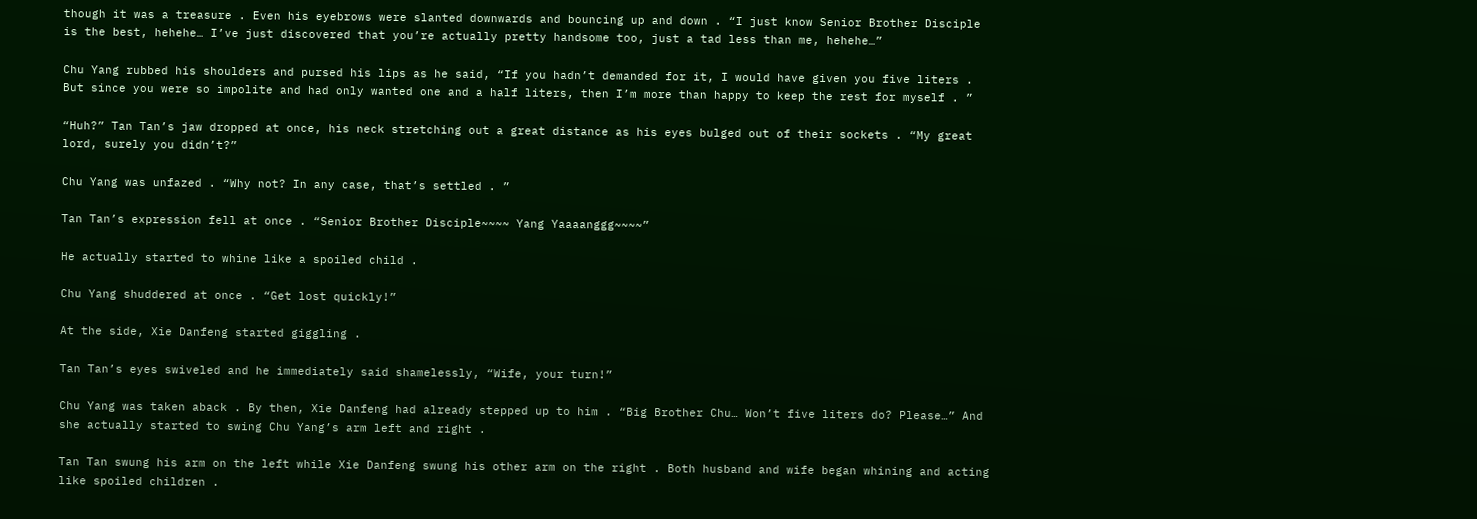though it was a treasure . Even his eyebrows were slanted downwards and bouncing up and down . “I just know Senior Brother Disciple is the best, hehehe… I’ve just discovered that you’re actually pretty handsome too, just a tad less than me, hehehe…”

Chu Yang rubbed his shoulders and pursed his lips as he said, “If you hadn’t demanded for it, I would have given you five liters . But since you were so impolite and had only wanted one and a half liters, then I’m more than happy to keep the rest for myself . ”

“Huh?” Tan Tan’s jaw dropped at once, his neck stretching out a great distance as his eyes bulged out of their sockets . “My great lord, surely you didn’t?”

Chu Yang was unfazed . “Why not? In any case, that’s settled . ”

Tan Tan’s expression fell at once . “Senior Brother Disciple~~~~ Yang Yaaaanggg~~~~”

He actually started to whine like a spoiled child .

Chu Yang shuddered at once . “Get lost quickly!”

At the side, Xie Danfeng started giggling .

Tan Tan’s eyes swiveled and he immediately said shamelessly, “Wife, your turn!”

Chu Yang was taken aback . By then, Xie Danfeng had already stepped up to him . “Big Brother Chu… Won’t five liters do? Please…” And she actually started to swing Chu Yang’s arm left and right .

Tan Tan swung his arm on the left while Xie Danfeng swung his other arm on the right . Both husband and wife began whining and acting like spoiled children .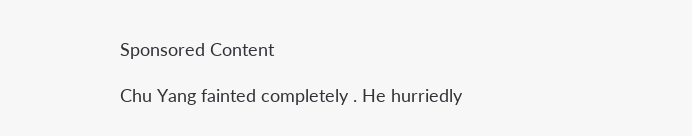Sponsored Content

Chu Yang fainted completely . He hurriedly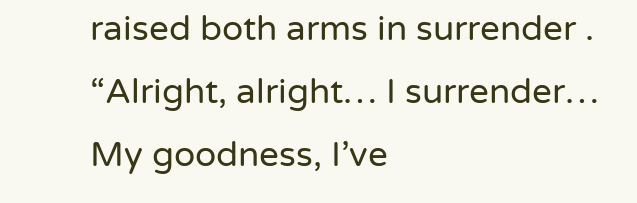raised both arms in surrender . “Alright, alright… I surrender… My goodness, I’ve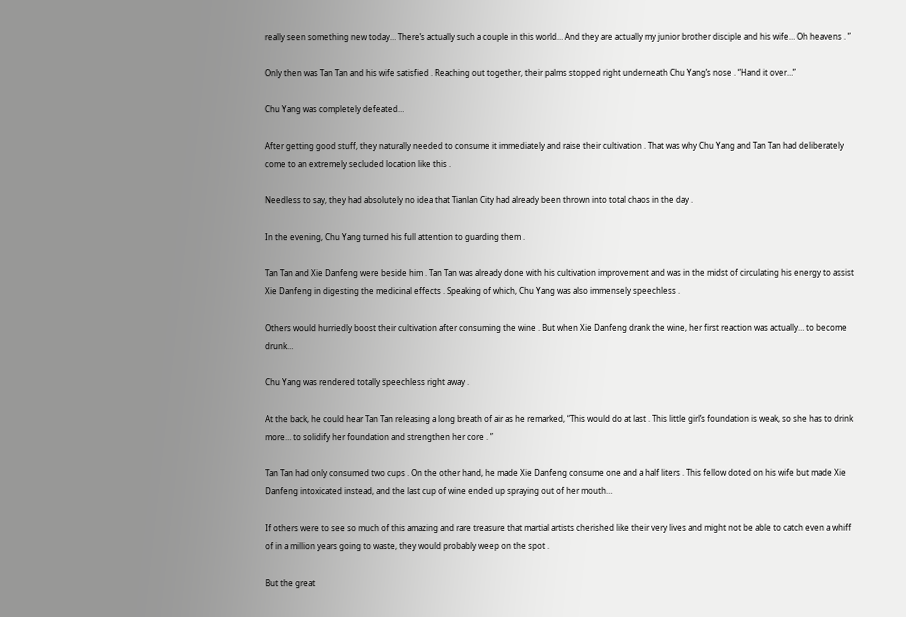really seen something new today… There’s actually such a couple in this world… And they are actually my junior brother disciple and his wife… Oh heavens . ”

Only then was Tan Tan and his wife satisfied . Reaching out together, their palms stopped right underneath Chu Yang’s nose . “Hand it over…”

Chu Yang was completely defeated…

After getting good stuff, they naturally needed to consume it immediately and raise their cultivation . That was why Chu Yang and Tan Tan had deliberately come to an extremely secluded location like this .

Needless to say, they had absolutely no idea that Tianlan City had already been thrown into total chaos in the day .

In the evening, Chu Yang turned his full attention to guarding them .

Tan Tan and Xie Danfeng were beside him . Tan Tan was already done with his cultivation improvement and was in the midst of circulating his energy to assist Xie Danfeng in digesting the medicinal effects . Speaking of which, Chu Yang was also immensely speechless .

Others would hurriedly boost their cultivation after consuming the wine . But when Xie Danfeng drank the wine, her first reaction was actually… to become drunk…

Chu Yang was rendered totally speechless right away .

At the back, he could hear Tan Tan releasing a long breath of air as he remarked, “This would do at last . This little girl’s foundation is weak, so she has to drink more… to solidify her foundation and strengthen her core . ”

Tan Tan had only consumed two cups . On the other hand, he made Xie Danfeng consume one and a half liters . This fellow doted on his wife but made Xie Danfeng intoxicated instead, and the last cup of wine ended up spraying out of her mouth…

If others were to see so much of this amazing and rare treasure that martial artists cherished like their very lives and might not be able to catch even a whiff of in a million years going to waste, they would probably weep on the spot .

But the great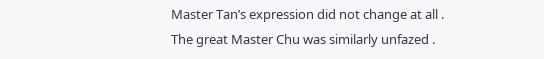Master Tan’s expression did not change at all . The great Master Chu was similarly unfazed .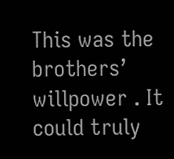This was the brothers’ willpower . It could truly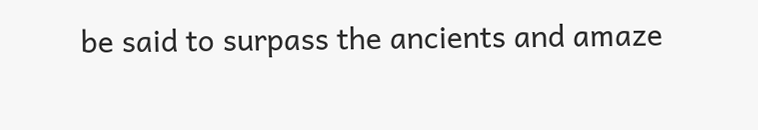be said to surpass the ancients and amaze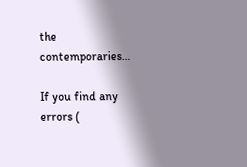the contemporaries…

If you find any errors (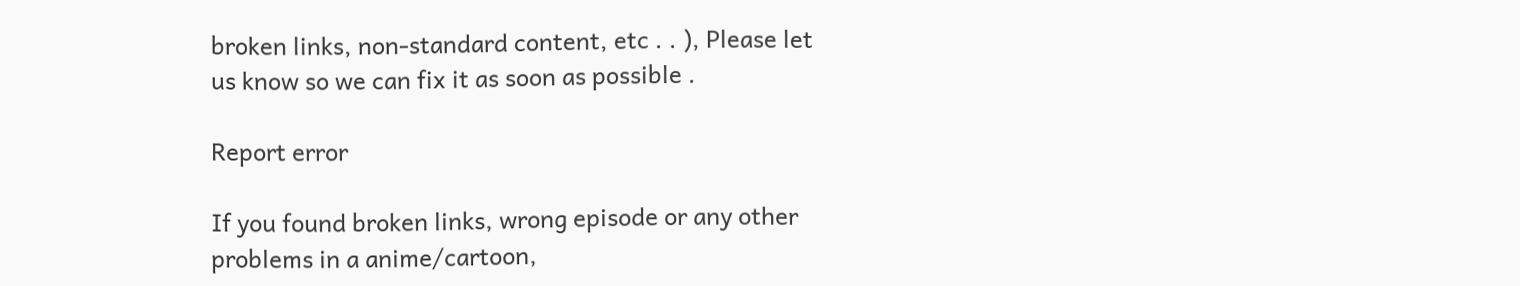broken links, non-standard content, etc . . ), Please let us know so we can fix it as soon as possible .

Report error

If you found broken links, wrong episode or any other problems in a anime/cartoon,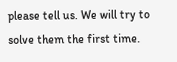please tell us. We will try to solve them the first time.